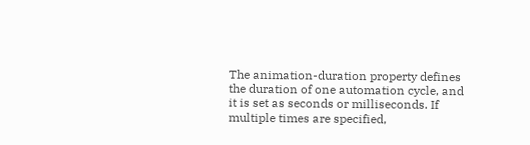The animation-duration property defines the duration of one automation cycle, and it is set as seconds or milliseconds. If multiple times are specified,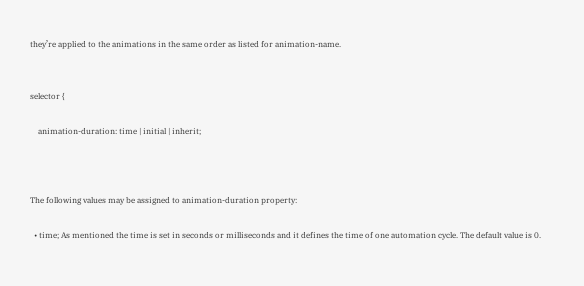they’re applied to the animations in the same order as listed for animation-name.


selector {

    animation-duration: time | initial | inherit;



The following values may be assigned to animation-duration property:

  • time; As mentioned the time is set in seconds or milliseconds and it defines the time of one automation cycle. The default value is 0.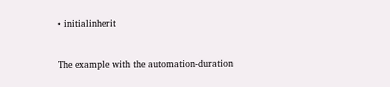• initialinherit


The example with the automation-duration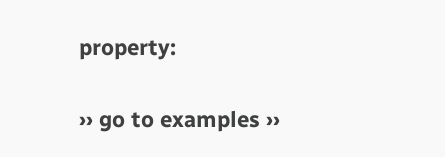property:


›› go to examples ››